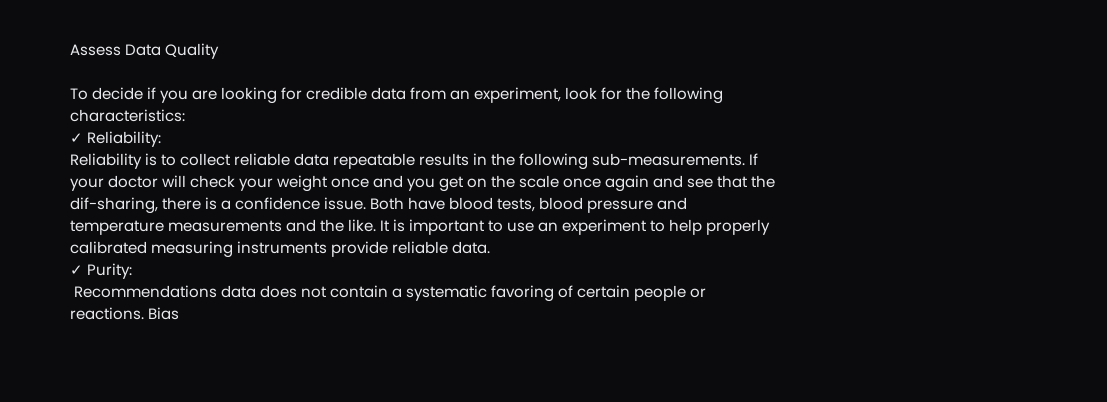Assess Data Quality

To decide if you are looking for credible data from an experiment, look for the following characteristics:
✓ Reliability:
Reliability is to collect reliable data repeatable results in the following sub-measurements. If your doctor will check your weight once and you get on the scale once again and see that the dif-sharing, there is a confidence issue. Both have blood tests, blood pressure and temperature measurements and the like. It is important to use an experiment to help properly calibrated measuring instruments provide reliable data.
✓ Purity:
 Recommendations data does not contain a systematic favoring of certain people or reactions. Bias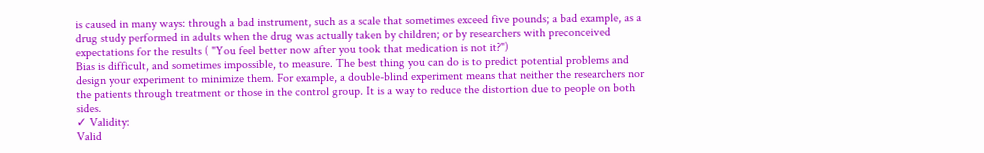is caused in many ways: through a bad instrument, such as a scale that sometimes exceed five pounds; a bad example, as a drug study performed in adults when the drug was actually taken by children; or by researchers with preconceived expectations for the results ( "You feel better now after you took that medication is not it?")
Bias is difficult, and sometimes impossible, to measure. The best thing you can do is to predict potential problems and design your experiment to minimize them. For example, a double-blind experiment means that neither the researchers nor the patients through treatment or those in the control group. It is a way to reduce the distortion due to people on both sides.
✓ Validity:
Valid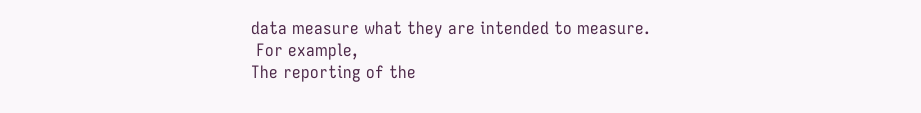data measure what they are intended to measure.
 For example,
The reporting of the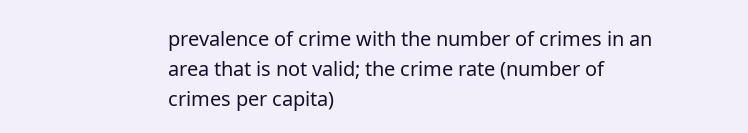prevalence of crime with the number of crimes in an area that is not valid; the crime rate (number of crimes per capita)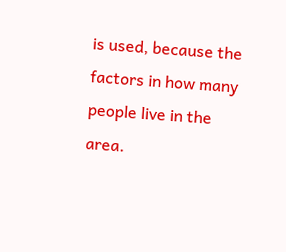is used, because the factors in how many people live in the area.